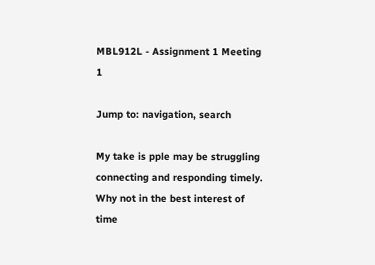MBL912L - Assignment 1 Meeting 1

Jump to: navigation, search

My take is pple may be struggling connecting and responding timely. Why not in the best interest of time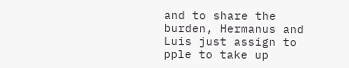and to share the burden, Hermanus and Luis just assign to pple to take up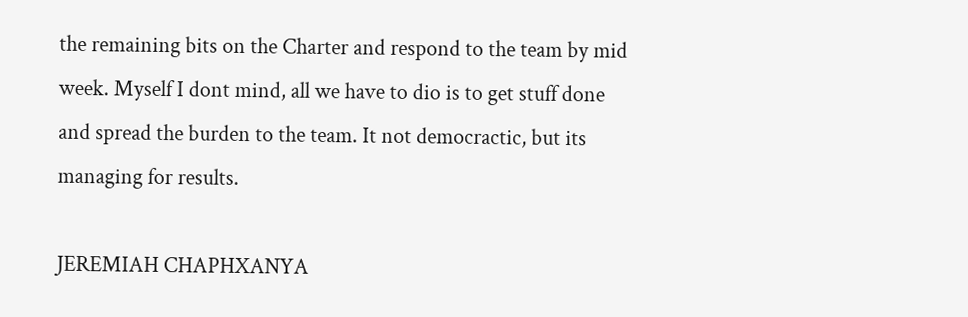the remaining bits on the Charter and respond to the team by mid week. Myself I dont mind, all we have to dio is to get stuff done and spread the burden to the team. It not democractic, but its managing for results.

JEREMIAH CHAPHXANYA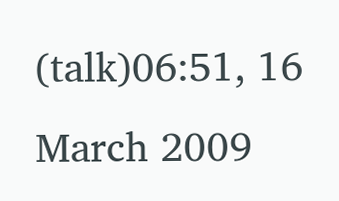(talk)06:51, 16 March 2009